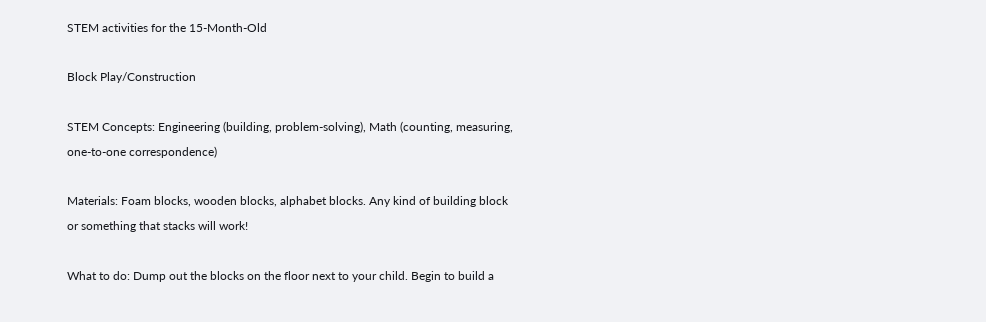STEM activities for the 15-Month-Old

Block Play/Construction

STEM Concepts: Engineering (building, problem-solving), Math (counting, measuring, one-to-one correspondence)

Materials: Foam blocks, wooden blocks, alphabet blocks. Any kind of building block or something that stacks will work!

What to do: Dump out the blocks on the floor next to your child. Begin to build a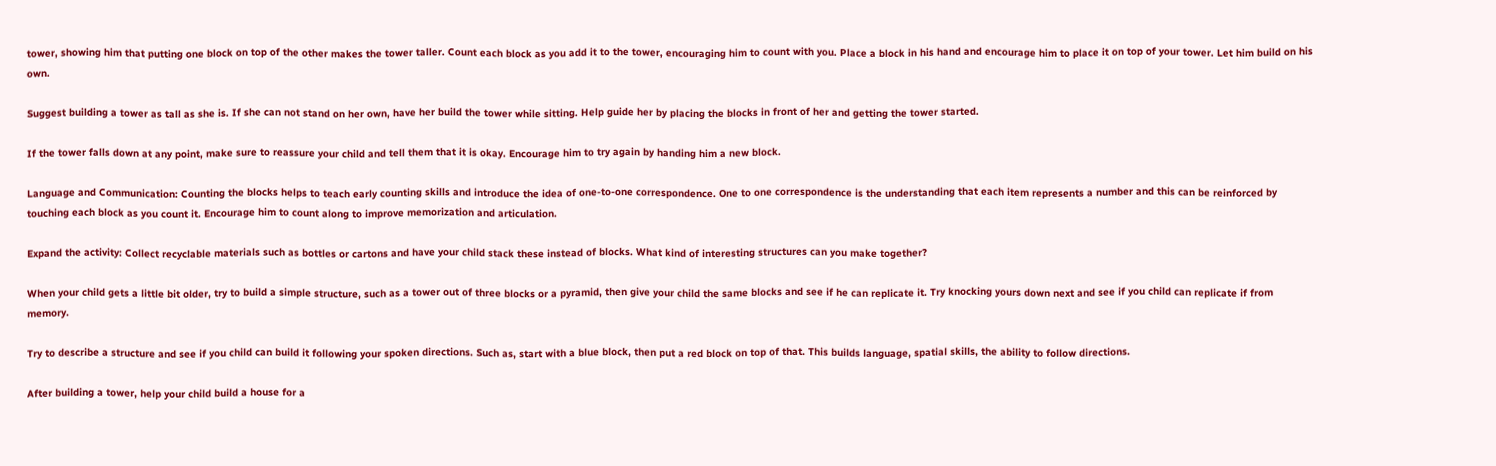tower, showing him that putting one block on top of the other makes the tower taller. Count each block as you add it to the tower, encouraging him to count with you. Place a block in his hand and encourage him to place it on top of your tower. Let him build on his own.

Suggest building a tower as tall as she is. If she can not stand on her own, have her build the tower while sitting. Help guide her by placing the blocks in front of her and getting the tower started.

If the tower falls down at any point, make sure to reassure your child and tell them that it is okay. Encourage him to try again by handing him a new block.

Language and Communication: Counting the blocks helps to teach early counting skills and introduce the idea of one-to-one correspondence. One to one correspondence is the understanding that each item represents a number and this can be reinforced by touching each block as you count it. Encourage him to count along to improve memorization and articulation.

Expand the activity: Collect recyclable materials such as bottles or cartons and have your child stack these instead of blocks. What kind of interesting structures can you make together?

When your child gets a little bit older, try to build a simple structure, such as a tower out of three blocks or a pyramid, then give your child the same blocks and see if he can replicate it. Try knocking yours down next and see if you child can replicate if from memory.

Try to describe a structure and see if you child can build it following your spoken directions. Such as, start with a blue block, then put a red block on top of that. This builds language, spatial skills, the ability to follow directions.

After building a tower, help your child build a house for a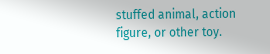stuffed animal, action figure, or other toy.